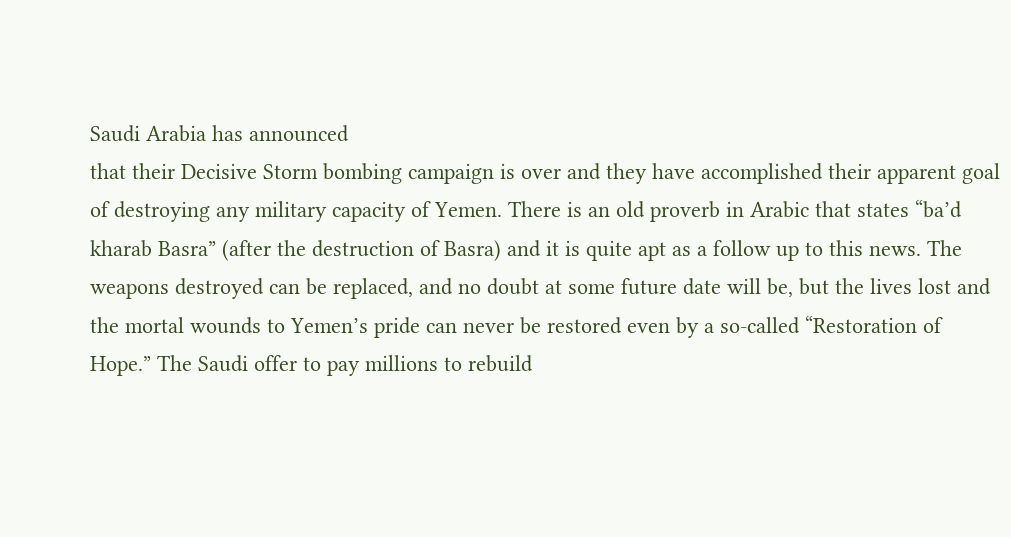Saudi Arabia has announced
that their Decisive Storm bombing campaign is over and they have accomplished their apparent goal of destroying any military capacity of Yemen. There is an old proverb in Arabic that states “ba’d kharab Basra” (after the destruction of Basra) and it is quite apt as a follow up to this news. The weapons destroyed can be replaced, and no doubt at some future date will be, but the lives lost and the mortal wounds to Yemen’s pride can never be restored even by a so-called “Restoration of Hope.” The Saudi offer to pay millions to rebuild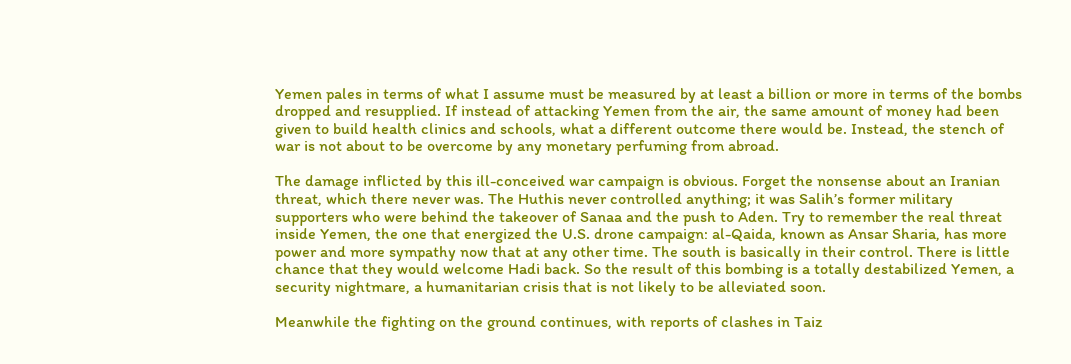Yemen pales in terms of what I assume must be measured by at least a billion or more in terms of the bombs dropped and resupplied. If instead of attacking Yemen from the air, the same amount of money had been given to build health clinics and schools, what a different outcome there would be. Instead, the stench of war is not about to be overcome by any monetary perfuming from abroad.

The damage inflicted by this ill-conceived war campaign is obvious. Forget the nonsense about an Iranian threat, which there never was. The Huthis never controlled anything; it was Salih’s former military supporters who were behind the takeover of Sanaa and the push to Aden. Try to remember the real threat inside Yemen, the one that energized the U.S. drone campaign: al-Qaida, known as Ansar Sharia, has more power and more sympathy now that at any other time. The south is basically in their control. There is little chance that they would welcome Hadi back. So the result of this bombing is a totally destabilized Yemen, a security nightmare, a humanitarian crisis that is not likely to be alleviated soon.

Meanwhile the fighting on the ground continues, with reports of clashes in Taiz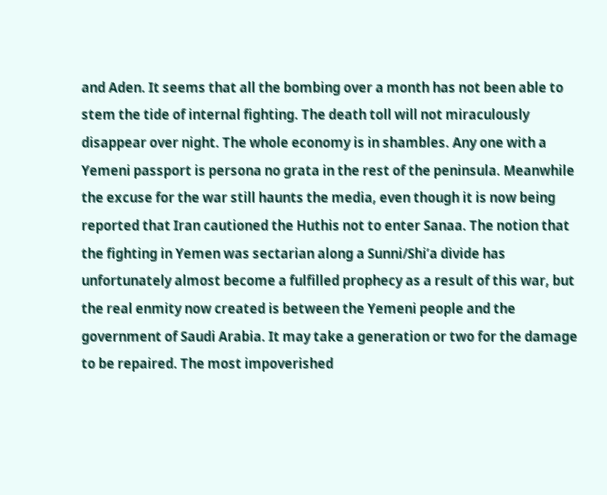and Aden. It seems that all the bombing over a month has not been able to stem the tide of internal fighting. The death toll will not miraculously disappear over night. The whole economy is in shambles. Any one with a Yemeni passport is persona no grata in the rest of the peninsula. Meanwhile the excuse for the war still haunts the media, even though it is now being reported that Iran cautioned the Huthis not to enter Sanaa. The notion that the fighting in Yemen was sectarian along a Sunni/Shi’a divide has unfortunately almost become a fulfilled prophecy as a result of this war, but the real enmity now created is between the Yemeni people and the government of Saudi Arabia. It may take a generation or two for the damage to be repaired. The most impoverished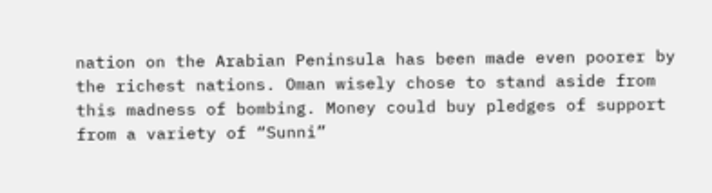nation on the Arabian Peninsula has been made even poorer by the richest nations. Oman wisely chose to stand aside from this madness of bombing. Money could buy pledges of support from a variety of “Sunni”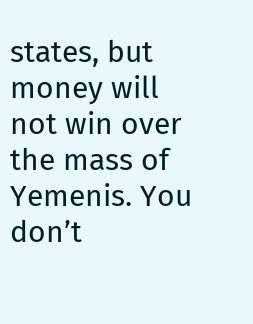states, but money will not win over the mass of Yemenis. You don’t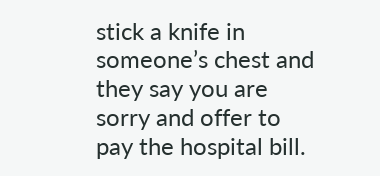stick a knife in someone’s chest and they say you are sorry and offer to pay the hospital bill.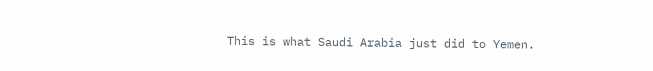This is what Saudi Arabia just did to Yemen.